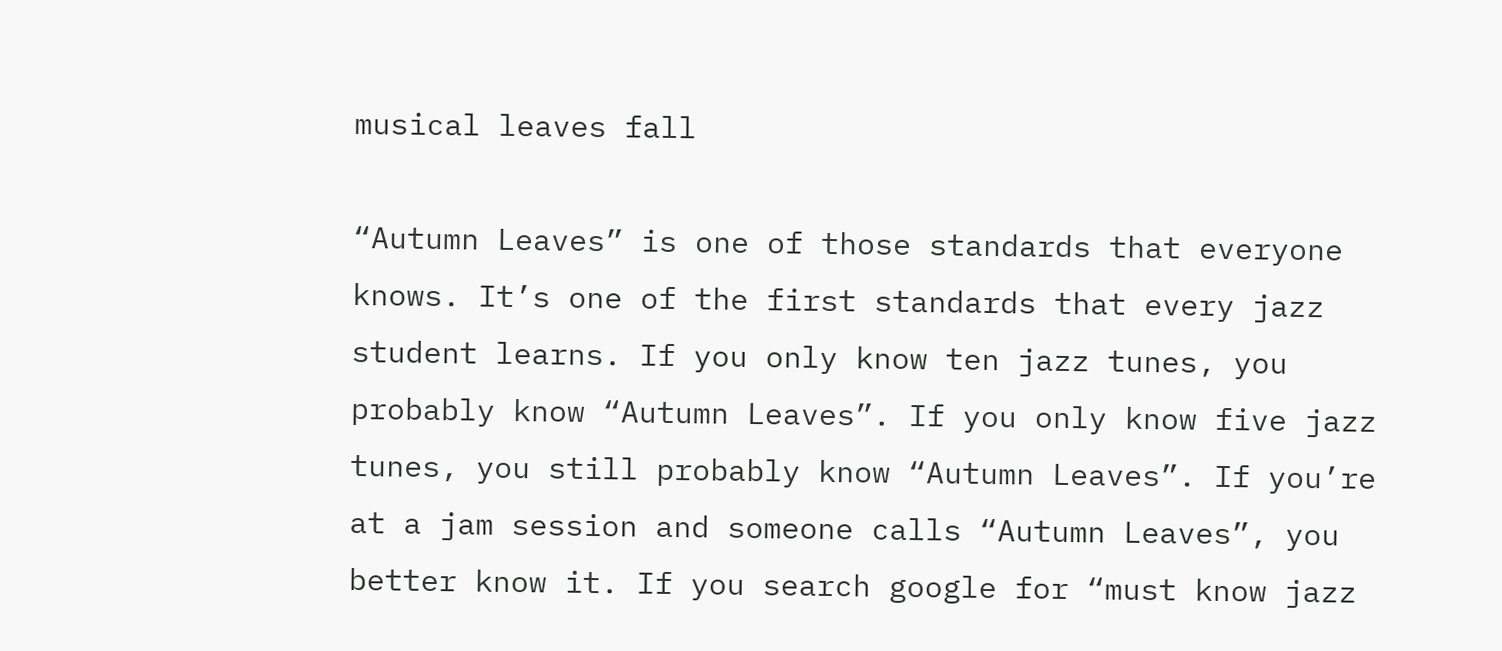musical leaves fall

“Autumn Leaves” is one of those standards that everyone knows. It’s one of the first standards that every jazz student learns. If you only know ten jazz tunes, you probably know “Autumn Leaves”. If you only know five jazz tunes, you still probably know “Autumn Leaves”. If you’re at a jam session and someone calls “Autumn Leaves”, you better know it. If you search google for “must know jazz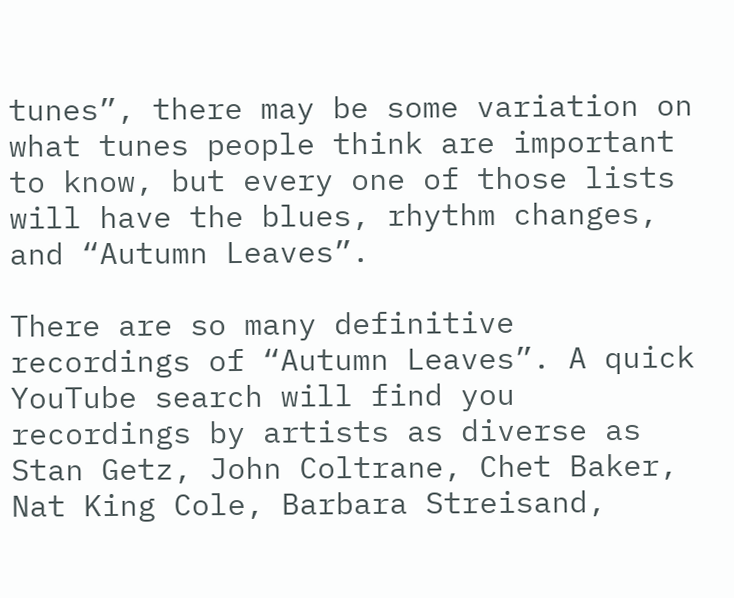tunes”, there may be some variation on what tunes people think are important to know, but every one of those lists will have the blues, rhythm changes, and “Autumn Leaves”.

There are so many definitive recordings of “Autumn Leaves”. A quick YouTube search will find you recordings by artists as diverse as Stan Getz, John Coltrane, Chet Baker, Nat King Cole, Barbara Streisand,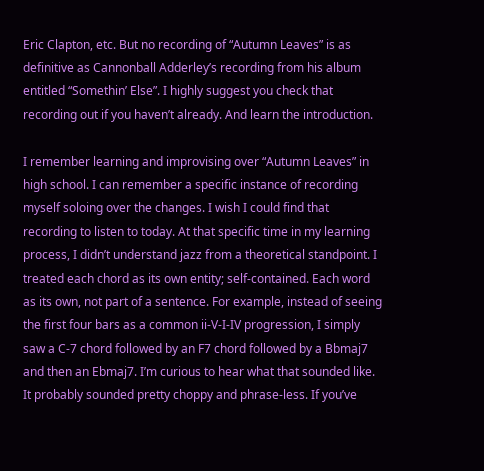Eric Clapton, etc. But no recording of “Autumn Leaves” is as definitive as Cannonball Adderley’s recording from his album entitled “Somethin’ Else”. I highly suggest you check that recording out if you haven’t already. And learn the introduction.

I remember learning and improvising over “Autumn Leaves” in high school. I can remember a specific instance of recording myself soloing over the changes. I wish I could find that recording to listen to today. At that specific time in my learning process, I didn’t understand jazz from a theoretical standpoint. I treated each chord as its own entity; self-contained. Each word as its own, not part of a sentence. For example, instead of seeing the first four bars as a common ii-V-I-IV progression, I simply saw a C-7 chord followed by an F7 chord followed by a Bbmaj7 and then an Ebmaj7. I’m curious to hear what that sounded like. It probably sounded pretty choppy and phrase-less. If you’ve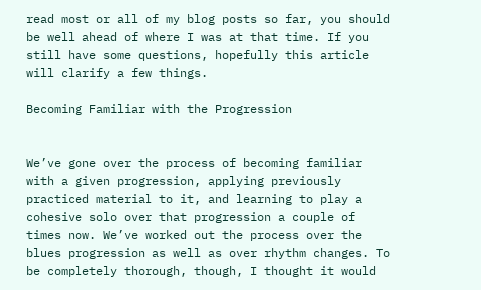read most or all of my blog posts so far, you should be well ahead of where I was at that time. If you still have some questions, hopefully this article will clarify a few things.

Becoming Familiar with the Progression


We’ve gone over the process of becoming familiar with a given progression, applying previously practiced material to it, and learning to play a cohesive solo over that progression a couple of times now. We’ve worked out the process over the blues progression as well as over rhythm changes. To be completely thorough, though, I thought it would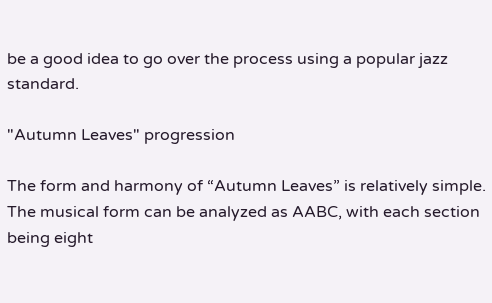be a good idea to go over the process using a popular jazz standard.

"Autumn Leaves" progression

The form and harmony of “Autumn Leaves” is relatively simple. The musical form can be analyzed as AABC, with each section being eight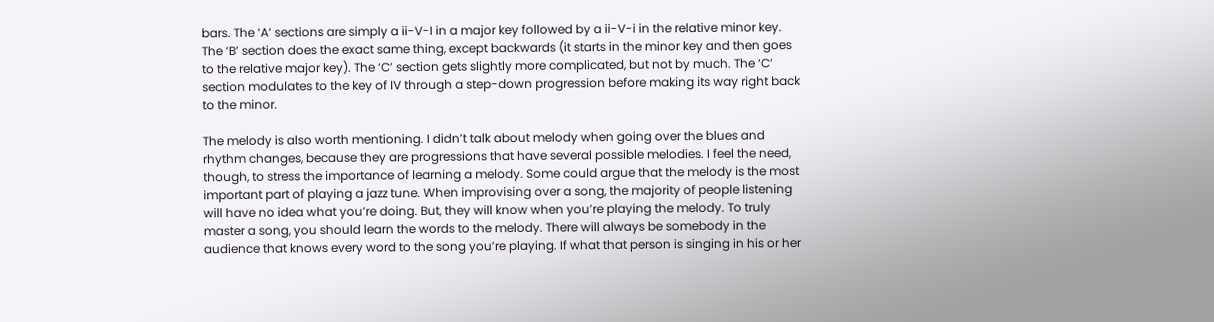bars. The ‘A’ sections are simply a ii-V-I in a major key followed by a ii-V-i in the relative minor key. The ‘B’ section does the exact same thing, except backwards (it starts in the minor key and then goes to the relative major key). The ‘C’ section gets slightly more complicated, but not by much. The ‘C’ section modulates to the key of IV through a step-down progression before making its way right back to the minor.

The melody is also worth mentioning. I didn’t talk about melody when going over the blues and rhythm changes, because they are progressions that have several possible melodies. I feel the need, though, to stress the importance of learning a melody. Some could argue that the melody is the most important part of playing a jazz tune. When improvising over a song, the majority of people listening will have no idea what you’re doing. But, they will know when you’re playing the melody. To truly master a song, you should learn the words to the melody. There will always be somebody in the audience that knows every word to the song you’re playing. If what that person is singing in his or her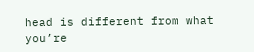head is different from what you’re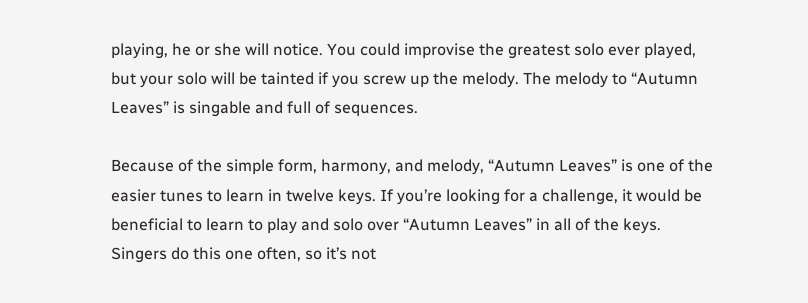playing, he or she will notice. You could improvise the greatest solo ever played, but your solo will be tainted if you screw up the melody. The melody to “Autumn Leaves” is singable and full of sequences.

Because of the simple form, harmony, and melody, “Autumn Leaves” is one of the easier tunes to learn in twelve keys. If you’re looking for a challenge, it would be beneficial to learn to play and solo over “Autumn Leaves” in all of the keys. Singers do this one often, so it’s not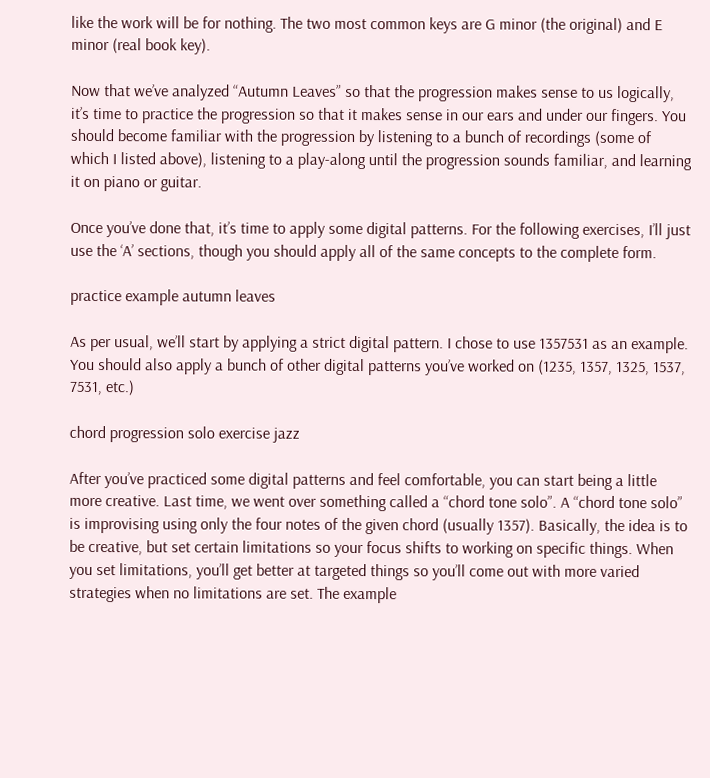like the work will be for nothing. The two most common keys are G minor (the original) and E minor (real book key).

Now that we’ve analyzed “Autumn Leaves” so that the progression makes sense to us logically, it’s time to practice the progression so that it makes sense in our ears and under our fingers. You should become familiar with the progression by listening to a bunch of recordings (some of which I listed above), listening to a play-along until the progression sounds familiar, and learning it on piano or guitar.

Once you’ve done that, it’s time to apply some digital patterns. For the following exercises, I’ll just use the ‘A’ sections, though you should apply all of the same concepts to the complete form.

practice example autumn leaves

As per usual, we’ll start by applying a strict digital pattern. I chose to use 1357531 as an example. You should also apply a bunch of other digital patterns you’ve worked on (1235, 1357, 1325, 1537, 7531, etc.)

chord progression solo exercise jazz

After you’ve practiced some digital patterns and feel comfortable, you can start being a little more creative. Last time, we went over something called a “chord tone solo”. A “chord tone solo” is improvising using only the four notes of the given chord (usually 1357). Basically, the idea is to be creative, but set certain limitations so your focus shifts to working on specific things. When you set limitations, you’ll get better at targeted things so you’ll come out with more varied strategies when no limitations are set. The example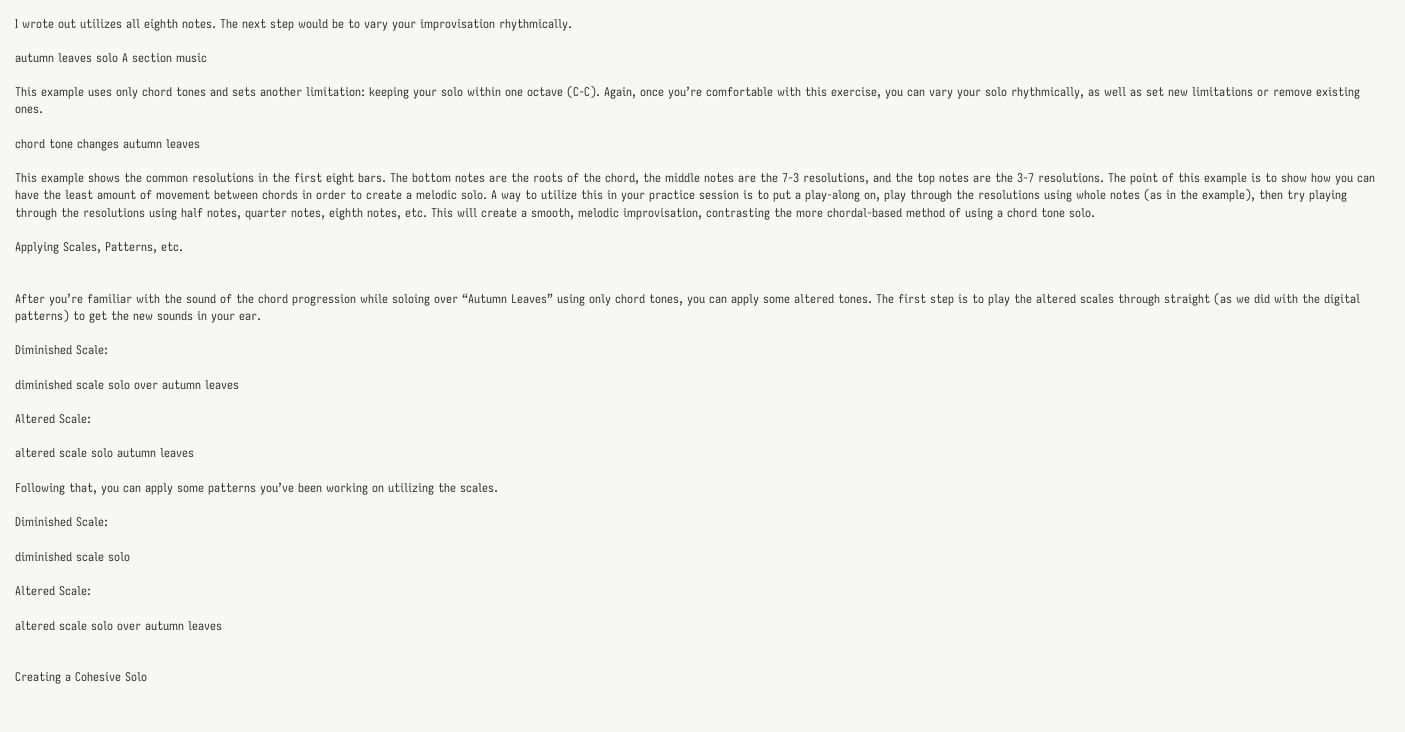I wrote out utilizes all eighth notes. The next step would be to vary your improvisation rhythmically.

autumn leaves solo A section music

This example uses only chord tones and sets another limitation: keeping your solo within one octave (C-C). Again, once you’re comfortable with this exercise, you can vary your solo rhythmically, as well as set new limitations or remove existing ones.

chord tone changes autumn leaves

This example shows the common resolutions in the first eight bars. The bottom notes are the roots of the chord, the middle notes are the 7-3 resolutions, and the top notes are the 3-7 resolutions. The point of this example is to show how you can have the least amount of movement between chords in order to create a melodic solo. A way to utilize this in your practice session is to put a play-along on, play through the resolutions using whole notes (as in the example), then try playing through the resolutions using half notes, quarter notes, eighth notes, etc. This will create a smooth, melodic improvisation, contrasting the more chordal-based method of using a chord tone solo.

Applying Scales, Patterns, etc.


After you’re familiar with the sound of the chord progression while soloing over “Autumn Leaves” using only chord tones, you can apply some altered tones. The first step is to play the altered scales through straight (as we did with the digital patterns) to get the new sounds in your ear.

Diminished Scale:

diminished scale solo over autumn leaves

Altered Scale:

altered scale solo autumn leaves

Following that, you can apply some patterns you’ve been working on utilizing the scales.

Diminished Scale:

diminished scale solo

Altered Scale:

altered scale solo over autumn leaves


Creating a Cohesive Solo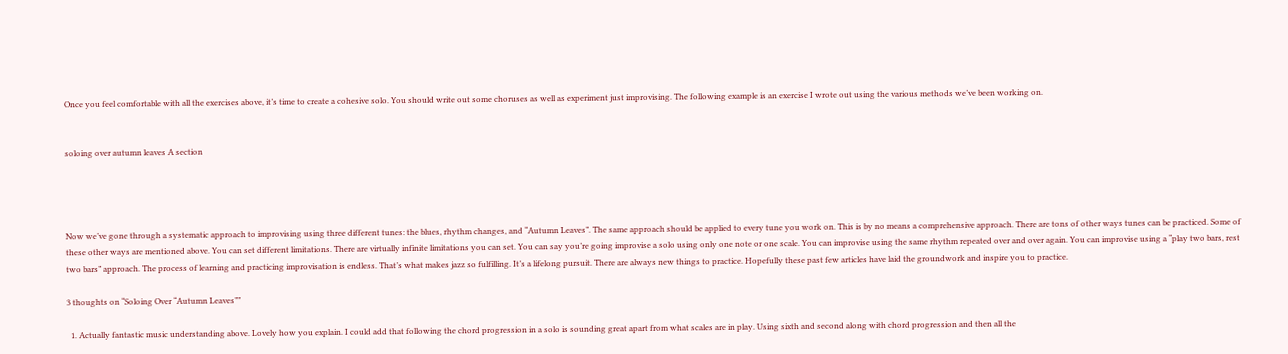Once you feel comfortable with all the exercises above, it’s time to create a cohesive solo. You should write out some choruses as well as experiment just improvising. The following example is an exercise I wrote out using the various methods we’ve been working on.


soloing over autumn leaves A section




Now we’ve gone through a systematic approach to improvising using three different tunes: the blues, rhythm changes, and “Autumn Leaves”. The same approach should be applied to every tune you work on. This is by no means a comprehensive approach. There are tons of other ways tunes can be practiced. Some of these other ways are mentioned above. You can set different limitations. There are virtually infinite limitations you can set. You can say you’re going improvise a solo using only one note or one scale. You can improvise using the same rhythm repeated over and over again. You can improvise using a “play two bars, rest two bars” approach. The process of learning and practicing improvisation is endless. That’s what makes jazz so fulfilling. It’s a lifelong pursuit. There are always new things to practice. Hopefully these past few articles have laid the groundwork and inspire you to practice.

3 thoughts on “Soloing Over “Autumn Leaves””

  1. Actually fantastic music understanding above. Lovely how you explain. I could add that following the chord progression in a solo is sounding great apart from what scales are in play. Using sixth and second along with chord progression and then all the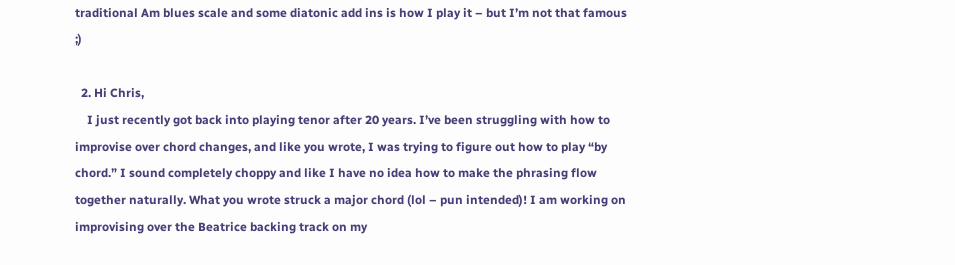traditional Am blues scale and some diatonic add ins is how I play it – but I’m not that famous ;)

  2. Hi Chris,
    I just recently got back into playing tenor after 20 years. I’ve been struggling with how to improvise over chord changes, and like you wrote, I was trying to figure out how to play “by chord.” I sound completely choppy and like I have no idea how to make the phrasing flow together naturally. What you wrote struck a major chord (lol – pun intended)! I am working on improvising over the Beatrice backing track on my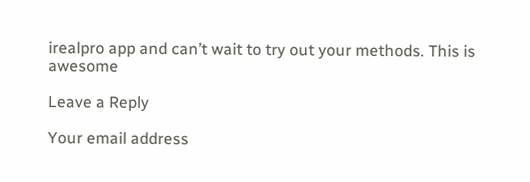irealpro app and can’t wait to try out your methods. This is awesome

Leave a Reply

Your email address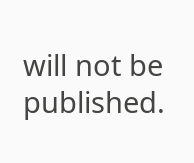will not be published.